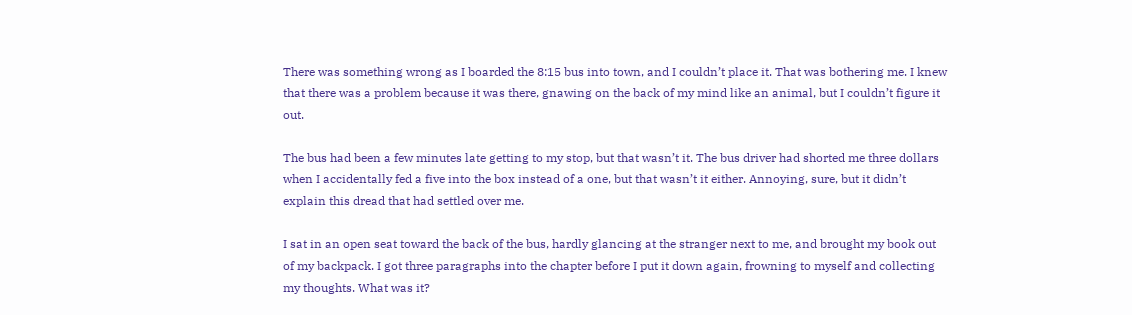There was something wrong as I boarded the 8:15 bus into town, and I couldn’t place it. That was bothering me. I knew that there was a problem because it was there, gnawing on the back of my mind like an animal, but I couldn’t figure it out.

The bus had been a few minutes late getting to my stop, but that wasn’t it. The bus driver had shorted me three dollars when I accidentally fed a five into the box instead of a one, but that wasn’t it either. Annoying, sure, but it didn’t explain this dread that had settled over me.

I sat in an open seat toward the back of the bus, hardly glancing at the stranger next to me, and brought my book out of my backpack. I got three paragraphs into the chapter before I put it down again, frowning to myself and collecting my thoughts. What was it?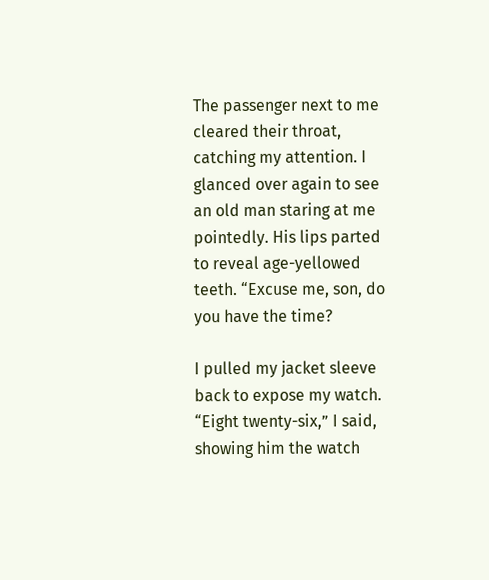The passenger next to me cleared their throat, catching my attention. I glanced over again to see an old man staring at me pointedly. His lips parted to reveal age-yellowed teeth. “Excuse me, son, do you have the time?

I pulled my jacket sleeve back to expose my watch. “Eight twenty-six,” I said, showing him the watch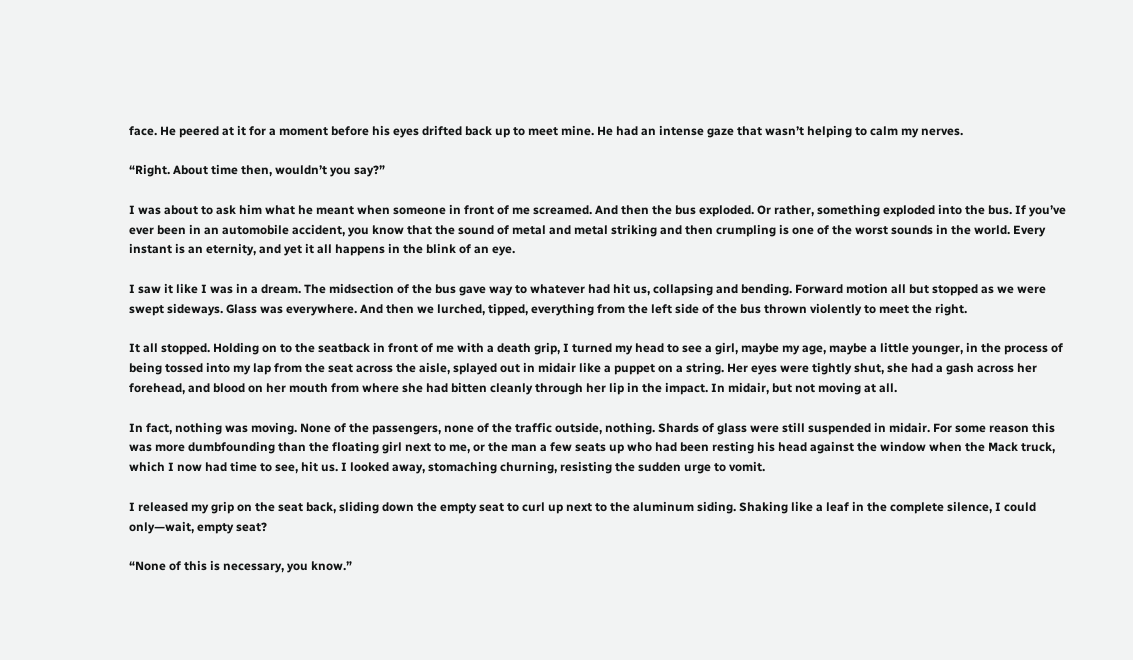face. He peered at it for a moment before his eyes drifted back up to meet mine. He had an intense gaze that wasn’t helping to calm my nerves.

“Right. About time then, wouldn’t you say?”

I was about to ask him what he meant when someone in front of me screamed. And then the bus exploded. Or rather, something exploded into the bus. If you’ve ever been in an automobile accident, you know that the sound of metal and metal striking and then crumpling is one of the worst sounds in the world. Every instant is an eternity, and yet it all happens in the blink of an eye.

I saw it like I was in a dream. The midsection of the bus gave way to whatever had hit us, collapsing and bending. Forward motion all but stopped as we were swept sideways. Glass was everywhere. And then we lurched, tipped, everything from the left side of the bus thrown violently to meet the right.

It all stopped. Holding on to the seatback in front of me with a death grip, I turned my head to see a girl, maybe my age, maybe a little younger, in the process of being tossed into my lap from the seat across the aisle, splayed out in midair like a puppet on a string. Her eyes were tightly shut, she had a gash across her forehead, and blood on her mouth from where she had bitten cleanly through her lip in the impact. In midair, but not moving at all.

In fact, nothing was moving. None of the passengers, none of the traffic outside, nothing. Shards of glass were still suspended in midair. For some reason this was more dumbfounding than the floating girl next to me, or the man a few seats up who had been resting his head against the window when the Mack truck, which I now had time to see, hit us. I looked away, stomaching churning, resisting the sudden urge to vomit.

I released my grip on the seat back, sliding down the empty seat to curl up next to the aluminum siding. Shaking like a leaf in the complete silence, I could only—wait, empty seat?

“None of this is necessary, you know.”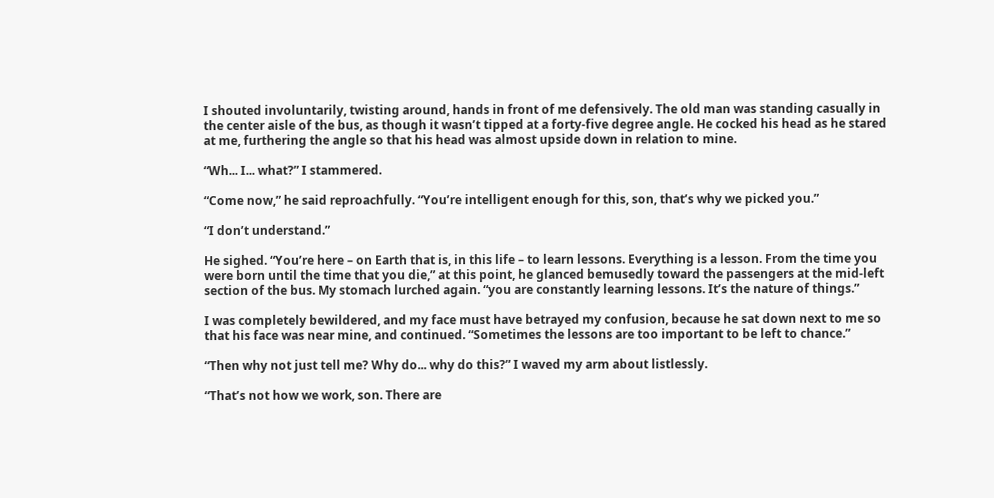I shouted involuntarily, twisting around, hands in front of me defensively. The old man was standing casually in the center aisle of the bus, as though it wasn’t tipped at a forty-five degree angle. He cocked his head as he stared at me, furthering the angle so that his head was almost upside down in relation to mine.

“Wh... I... what?” I stammered.

“Come now,” he said reproachfully. “You’re intelligent enough for this, son, that’s why we picked you.”

“I don’t understand.”

He sighed. “You’re here – on Earth that is, in this life – to learn lessons. Everything is a lesson. From the time you were born until the time that you die,” at this point, he glanced bemusedly toward the passengers at the mid-left section of the bus. My stomach lurched again. “you are constantly learning lessons. It’s the nature of things.”

I was completely bewildered, and my face must have betrayed my confusion, because he sat down next to me so that his face was near mine, and continued. “Sometimes the lessons are too important to be left to chance.”

“Then why not just tell me? Why do... why do this?” I waved my arm about listlessly.

“That’s not how we work, son. There are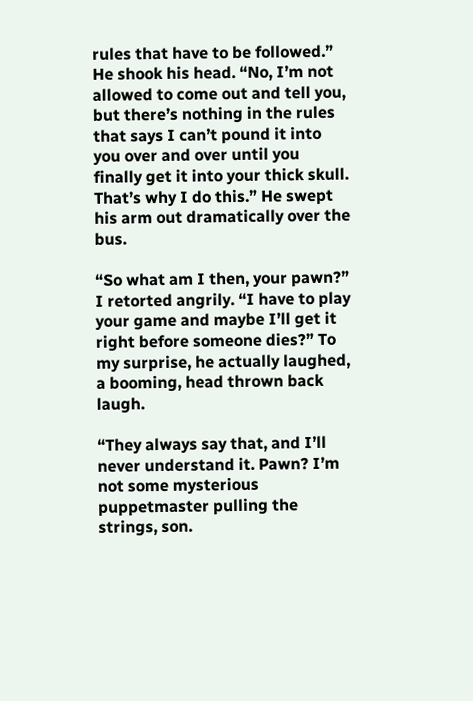rules that have to be followed.” He shook his head. “No, I’m not allowed to come out and tell you, but there’s nothing in the rules that says I can’t pound it into you over and over until you finally get it into your thick skull. That’s why I do this.” He swept his arm out dramatically over the bus.

“So what am I then, your pawn?” I retorted angrily. “I have to play your game and maybe I’ll get it right before someone dies?” To my surprise, he actually laughed, a booming, head thrown back laugh.

“They always say that, and I’ll never understand it. Pawn? I’m not some mysterious puppetmaster pulling the strings, son.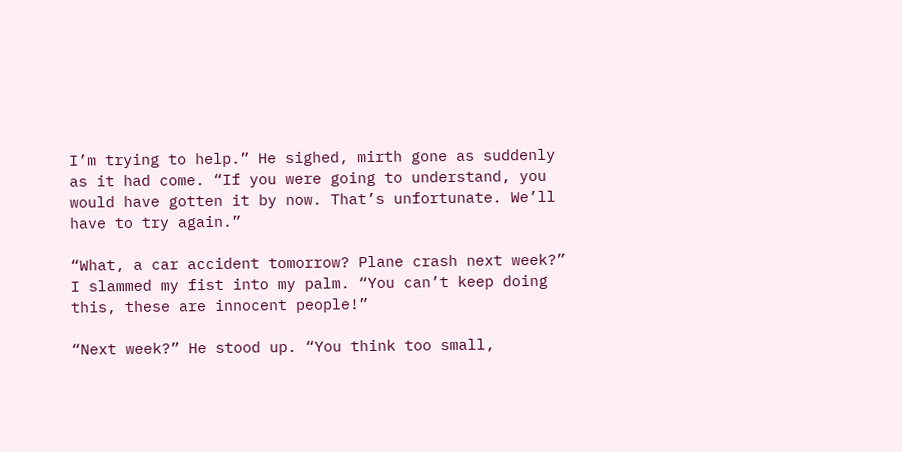I’m trying to help.” He sighed, mirth gone as suddenly as it had come. “If you were going to understand, you would have gotten it by now. That’s unfortunate. We’ll have to try again.”

“What, a car accident tomorrow? Plane crash next week?” I slammed my fist into my palm. “You can’t keep doing this, these are innocent people!”

“Next week?” He stood up. “You think too small,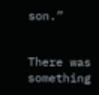son.”


There was something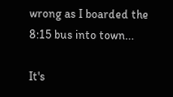wrong as I boarded the 8:15 bus into town...

It's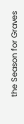the Season for Graves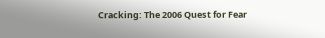Cracking: The 2006 Quest for Fear